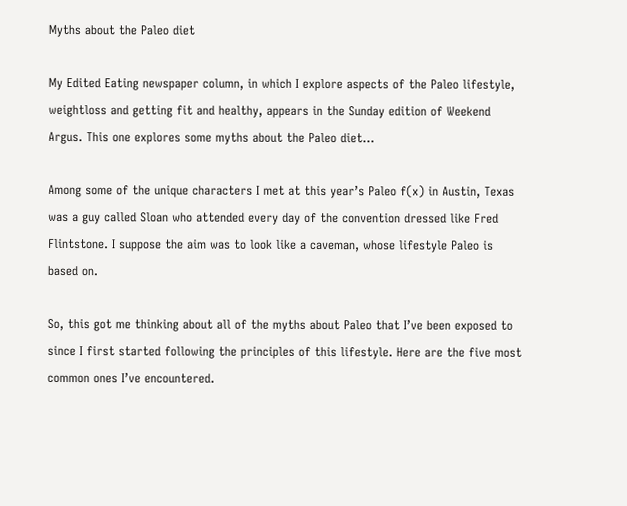Myths about the Paleo diet

My Edited Eating newspaper column, in which I explore aspects of the Paleo lifestyle, weightloss and getting fit and healthy, appears in the Sunday edition of Weekend Argus. This one explores some myths about the Paleo diet…

Among some of the unique characters I met at this year’s Paleo f(x) in Austin, Texas was a guy called Sloan who attended every day of the convention dressed like Fred Flintstone. I suppose the aim was to look like a caveman, whose lifestyle Paleo is based on.

So, this got me thinking about all of the myths about Paleo that I’ve been exposed to since I first started following the principles of this lifestyle. Here are the five most common ones I’ve encountered.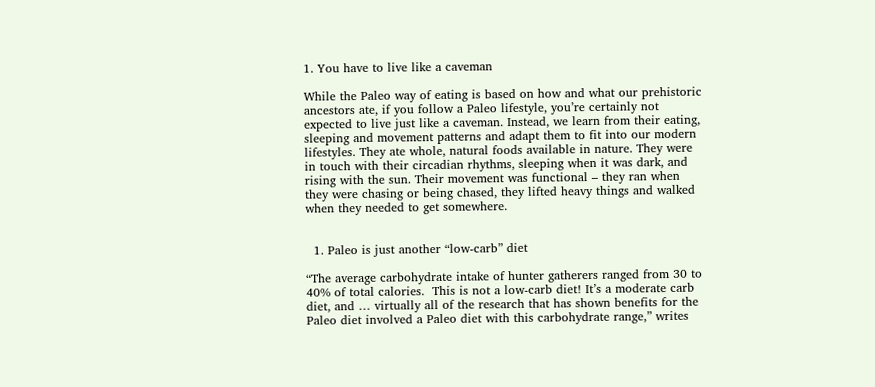1. You have to live like a caveman

While the Paleo way of eating is based on how and what our prehistoric ancestors ate, if you follow a Paleo lifestyle, you’re certainly not expected to live just like a caveman. Instead, we learn from their eating, sleeping and movement patterns and adapt them to fit into our modern lifestyles. They ate whole, natural foods available in nature. They were in touch with their circadian rhythms, sleeping when it was dark, and rising with the sun. Their movement was functional – they ran when they were chasing or being chased, they lifted heavy things and walked when they needed to get somewhere.


  1. Paleo is just another “low-carb” diet

“The average carbohydrate intake of hunter gatherers ranged from 30 to 40% of total calories.  This is not a low-carb diet! It’s a moderate carb diet, and … virtually all of the research that has shown benefits for the Paleo diet involved a Paleo diet with this carbohydrate range,” writes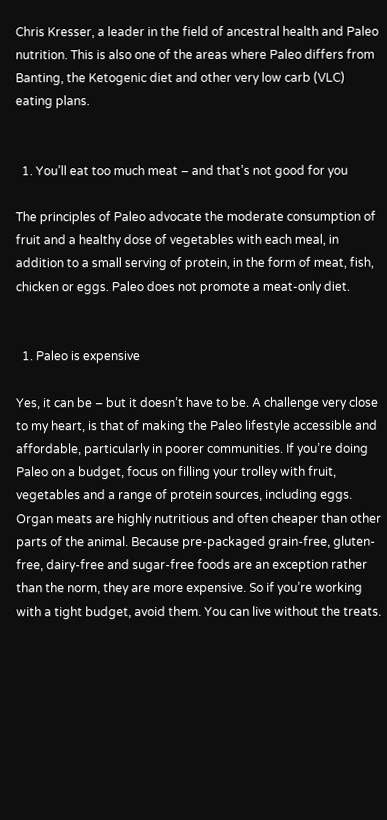Chris Kresser, a leader in the field of ancestral health and Paleo nutrition. This is also one of the areas where Paleo differs from Banting, the Ketogenic diet and other very low carb (VLC) eating plans.


  1. You’ll eat too much meat – and that’s not good for you

The principles of Paleo advocate the moderate consumption of fruit and a healthy dose of vegetables with each meal, in addition to a small serving of protein, in the form of meat, fish, chicken or eggs. Paleo does not promote a meat-only diet.


  1. Paleo is expensive

Yes, it can be – but it doesn’t have to be. A challenge very close to my heart, is that of making the Paleo lifestyle accessible and affordable, particularly in poorer communities. If you’re doing Paleo on a budget, focus on filling your trolley with fruit, vegetables and a range of protein sources, including eggs. Organ meats are highly nutritious and often cheaper than other parts of the animal. Because pre-packaged grain-free, gluten-free, dairy-free and sugar-free foods are an exception rather than the norm, they are more expensive. So if you’re working with a tight budget, avoid them. You can live without the treats.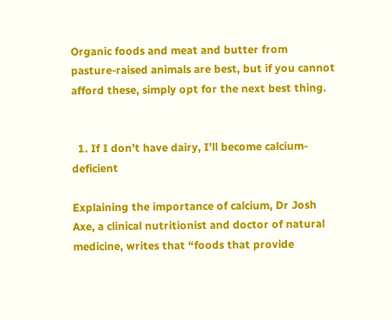Organic foods and meat and butter from pasture-raised animals are best, but if you cannot afford these, simply opt for the next best thing.


  1. If I don’t have dairy, I’ll become calcium-deficient

Explaining the importance of calcium, Dr Josh Axe, a clinical nutritionist and doctor of natural medicine, writes that “foods that provide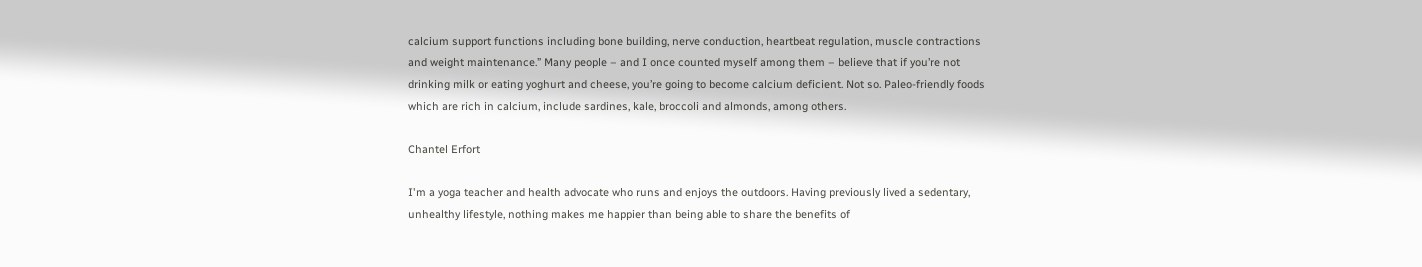calcium support functions including bone building, nerve conduction, heartbeat regulation, muscle contractions and weight maintenance.” Many people – and I once counted myself among them – believe that if you’re not drinking milk or eating yoghurt and cheese, you’re going to become calcium deficient. Not so. Paleo-friendly foods which are rich in calcium, include sardines, kale, broccoli and almonds, among others.

Chantel Erfort

I'm a yoga teacher and health advocate who runs and enjoys the outdoors. Having previously lived a sedentary, unhealthy lifestyle, nothing makes me happier than being able to share the benefits of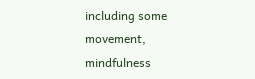including some movement, mindfulness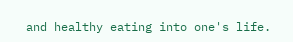and healthy eating into one's life.